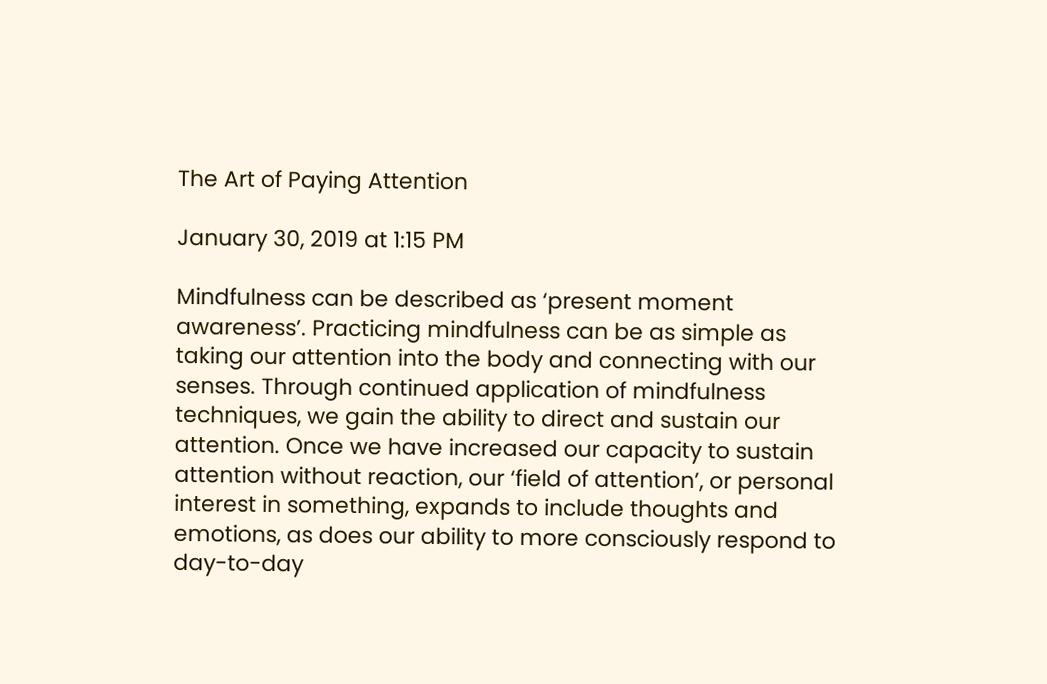The Art of Paying Attention

January 30, 2019 at 1:15 PM

Mindfulness can be described as ‘present moment awareness’. Practicing mindfulness can be as simple as taking our attention into the body and connecting with our senses. Through continued application of mindfulness techniques, we gain the ability to direct and sustain our attention. Once we have increased our capacity to sustain attention without reaction, our ‘field of attention’, or personal interest in something, expands to include thoughts and emotions, as does our ability to more consciously respond to day-to-day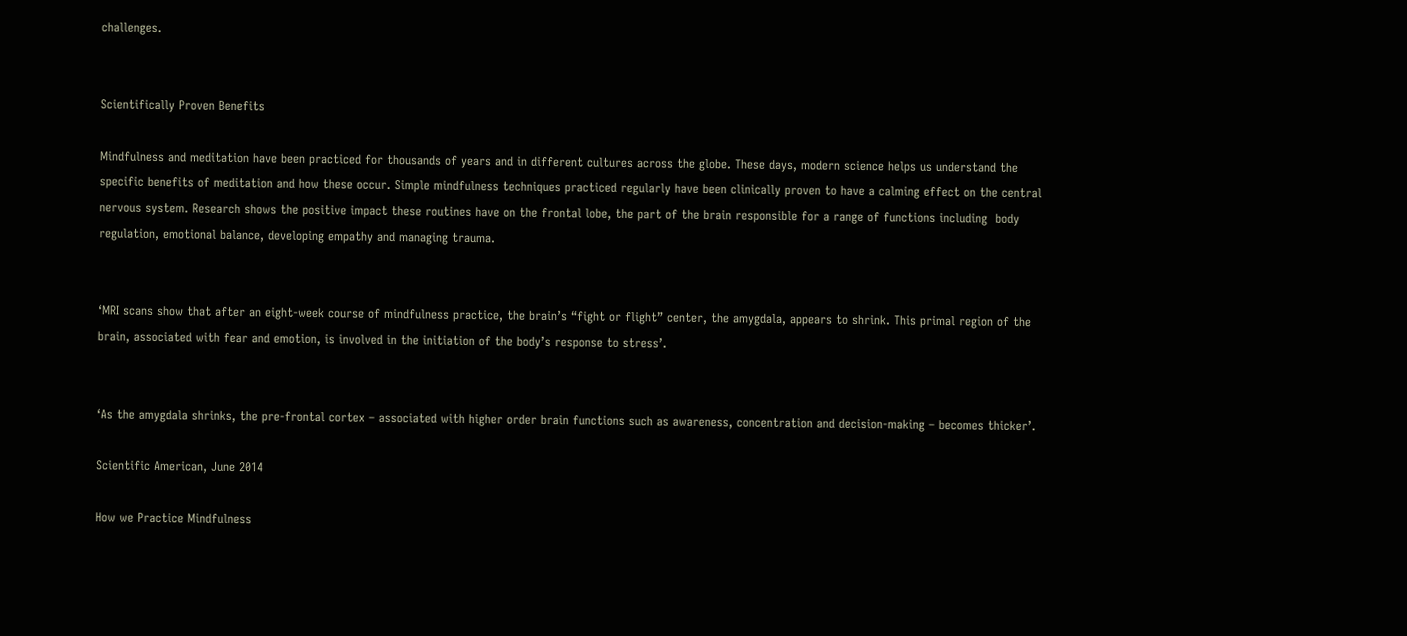challenges.


Scientifically Proven Benefits

Mindfulness and meditation have been practiced for thousands of years and in different cultures across the globe. These days, modern science helps us understand the specific benefits of meditation and how these occur. Simple mindfulness techniques practiced regularly have been clinically proven to have a calming effect on the central nervous system. Research shows the positive impact these routines have on the frontal lobe, the part of the brain responsible for a range of functions including  body regulation, emotional balance, developing empathy and managing trauma.


‘MRI scans show that after an eight-week course of mindfulness practice, the brain’s “fight or flight” center, the amygdala, appears to shrink. This primal region of the brain, associated with fear and emotion, is involved in the initiation of the body’s response to stress’.


‘As the amygdala shrinks, the pre-frontal cortex – associated with higher order brain functions such as awareness, concentration and decision-making – becomes thicker’.

Scientific American, June 2014

How we Practice Mindfulness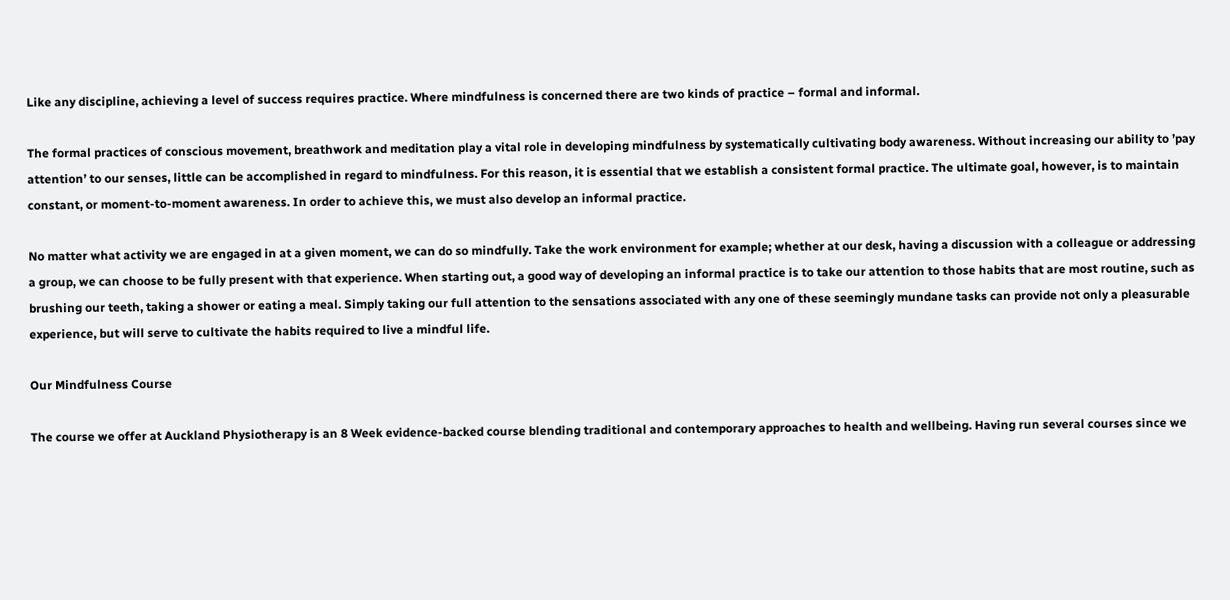Like any discipline, achieving a level of success requires practice. Where mindfulness is concerned there are two kinds of practice – formal and informal.

The formal practices of conscious movement, breathwork and meditation play a vital role in developing mindfulness by systematically cultivating body awareness. Without increasing our ability to ’pay attention’ to our senses, little can be accomplished in regard to mindfulness. For this reason, it is essential that we establish a consistent formal practice. The ultimate goal, however, is to maintain constant, or moment-to-moment awareness. In order to achieve this, we must also develop an informal practice.

No matter what activity we are engaged in at a given moment, we can do so mindfully. Take the work environment for example; whether at our desk, having a discussion with a colleague or addressing a group, we can choose to be fully present with that experience. When starting out, a good way of developing an informal practice is to take our attention to those habits that are most routine, such as brushing our teeth, taking a shower or eating a meal. Simply taking our full attention to the sensations associated with any one of these seemingly mundane tasks can provide not only a pleasurable experience, but will serve to cultivate the habits required to live a mindful life.

Our Mindfulness Course

The course we offer at Auckland Physiotherapy is an 8 Week evidence-backed course blending traditional and contemporary approaches to health and wellbeing. Having run several courses since we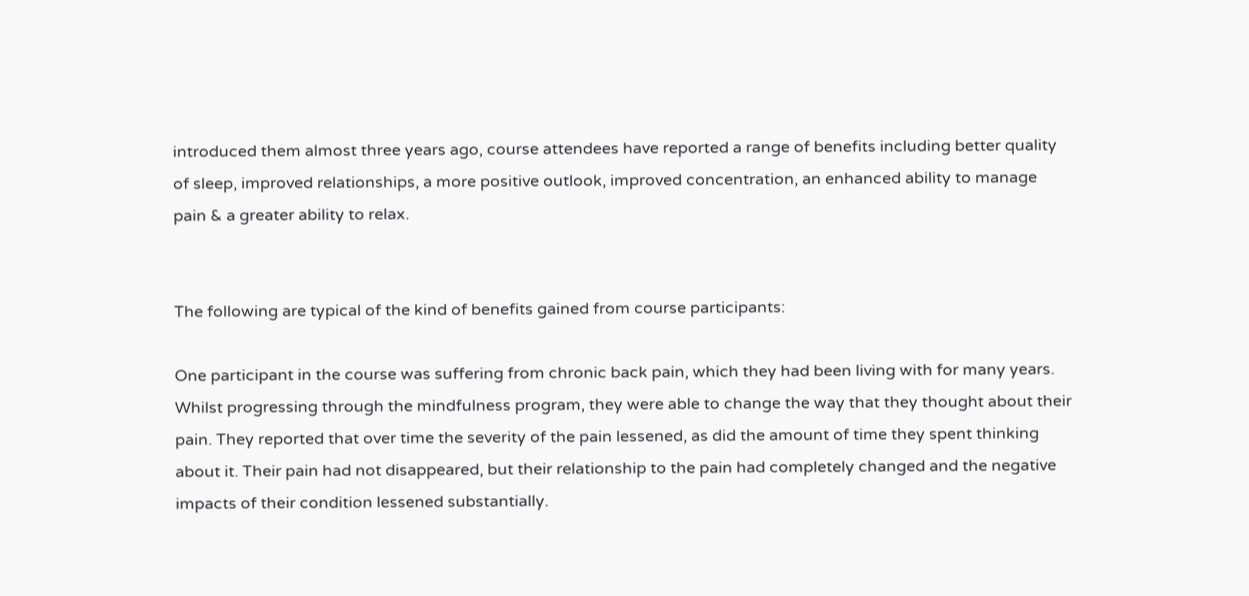introduced them almost three years ago, course attendees have reported a range of benefits including better quality of sleep, improved relationships, a more positive outlook, improved concentration, an enhanced ability to manage pain & a greater ability to relax.


The following are typical of the kind of benefits gained from course participants:

One participant in the course was suffering from chronic back pain, which they had been living with for many years. Whilst progressing through the mindfulness program, they were able to change the way that they thought about their pain. They reported that over time the severity of the pain lessened, as did the amount of time they spent thinking about it. Their pain had not disappeared, but their relationship to the pain had completely changed and the negative impacts of their condition lessened substantially.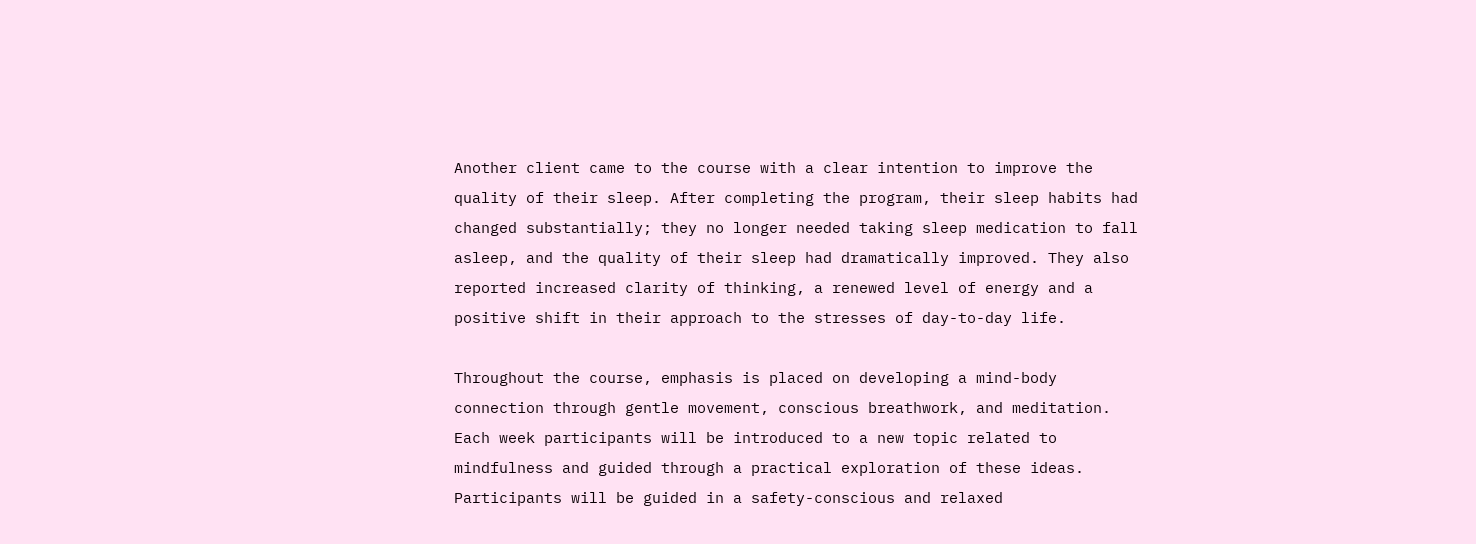Another client came to the course with a clear intention to improve the quality of their sleep. After completing the program, their sleep habits had changed substantially; they no longer needed taking sleep medication to fall asleep, and the quality of their sleep had dramatically improved. They also reported increased clarity of thinking, a renewed level of energy and a positive shift in their approach to the stresses of day-to-day life.

Throughout the course, emphasis is placed on developing a mind-body connection through gentle movement, conscious breathwork, and meditation. Each week participants will be introduced to a new topic related to mindfulness and guided through a practical exploration of these ideas. Participants will be guided in a safety-conscious and relaxed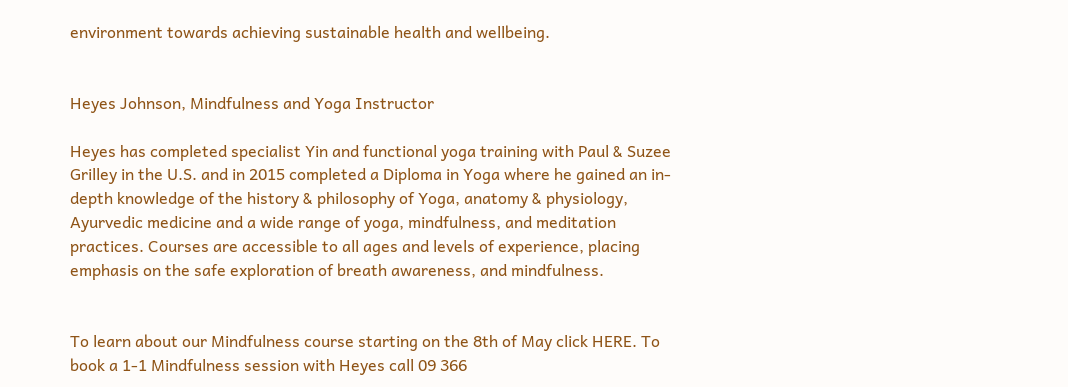environment towards achieving sustainable health and wellbeing.


Heyes Johnson, Mindfulness and Yoga Instructor

Heyes has completed specialist Yin and functional yoga training with Paul & Suzee Grilley in the U.S. and in 2015 completed a Diploma in Yoga where he gained an in-depth knowledge of the history & philosophy of Yoga, anatomy & physiology, Ayurvedic medicine and a wide range of yoga, mindfulness, and meditation practices. Courses are accessible to all ages and levels of experience, placing emphasis on the safe exploration of breath awareness, and mindfulness.


To learn about our Mindfulness course starting on the 8th of May click HERE. To book a 1-1 Mindfulness session with Heyes call 09 366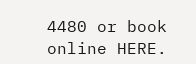4480 or book online HERE.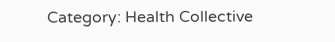Category: Health Collective